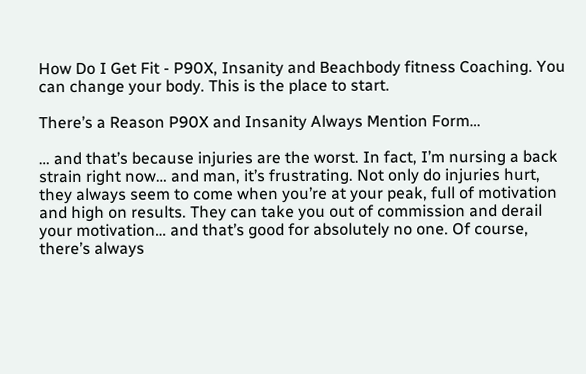How Do I Get Fit - P90X, Insanity and Beachbody fitness Coaching. You can change your body. This is the place to start.

There’s a Reason P90X and Insanity Always Mention Form…

… and that’s because injuries are the worst. In fact, I’m nursing a back strain right now… and man, it’s frustrating. Not only do injuries hurt, they always seem to come when you’re at your peak, full of motivation and high on results. They can take you out of commission and derail your motivation… and that’s good for absolutely no one. Of course, there’s always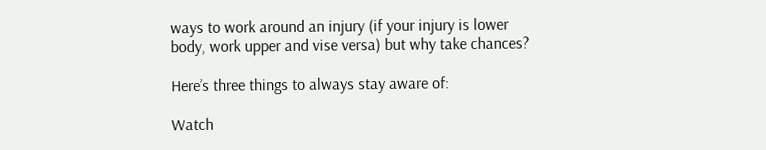ways to work around an injury (if your injury is lower body, work upper and vise versa) but why take chances?

Here’s three things to always stay aware of:

Watch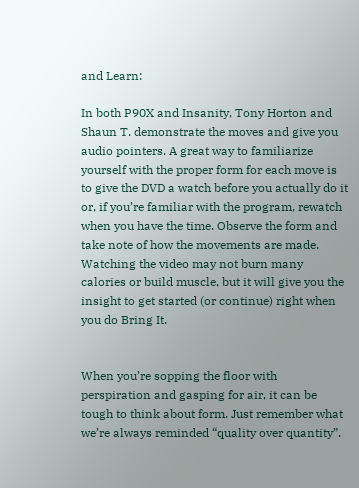and Learn:

In both P90X and Insanity, Tony Horton and Shaun T. demonstrate the moves and give you audio pointers. A great way to familiarize yourself with the proper form for each move is to give the DVD a watch before you actually do it or, if you’re familiar with the program, rewatch when you have the time. Observe the form and take note of how the movements are made. Watching the video may not burn many calories or build muscle, but it will give you the insight to get started (or continue) right when you do Bring It.


When you’re sopping the floor with perspiration and gasping for air, it can be tough to think about form. Just remember what we’re always reminded “quality over quantity”.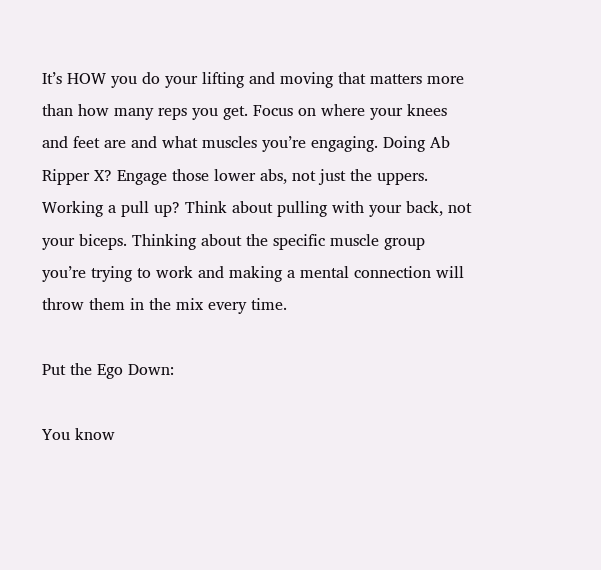It’s HOW you do your lifting and moving that matters more than how many reps you get. Focus on where your knees and feet are and what muscles you’re engaging. Doing Ab Ripper X? Engage those lower abs, not just the uppers. Working a pull up? Think about pulling with your back, not your biceps. Thinking about the specific muscle group you’re trying to work and making a mental connection will throw them in the mix every time.

Put the Ego Down:

You know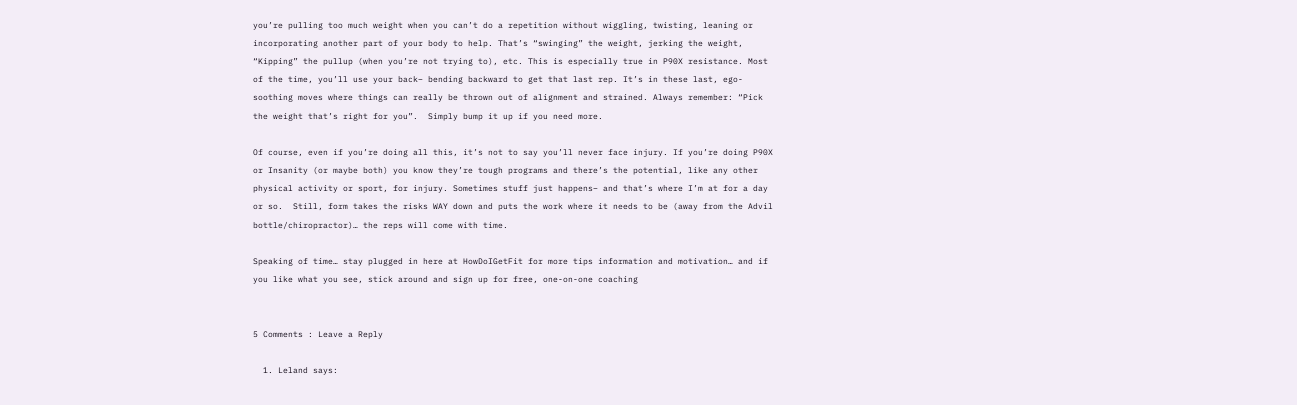you’re pulling too much weight when you can’t do a repetition without wiggling, twisting, leaning or incorporating another part of your body to help. That’s “swinging” the weight, jerking the weight, “Kipping” the pullup (when you’re not trying to), etc. This is especially true in P90X resistance. Most of the time, you’ll use your back– bending backward to get that last rep. It’s in these last, ego-soothing moves where things can really be thrown out of alignment and strained. Always remember: “Pick the weight that’s right for you”.  Simply bump it up if you need more.

Of course, even if you’re doing all this, it’s not to say you’ll never face injury. If you’re doing P90X or Insanity (or maybe both) you know they’re tough programs and there’s the potential, like any other physical activity or sport, for injury. Sometimes stuff just happens– and that’s where I’m at for a day or so.  Still, form takes the risks WAY down and puts the work where it needs to be (away from the Advil bottle/chiropractor)… the reps will come with time.

Speaking of time… stay plugged in here at HowDoIGetFit for more tips information and motivation… and if you like what you see, stick around and sign up for free, one-on-one coaching


5 Comments : Leave a Reply

  1. Leland says: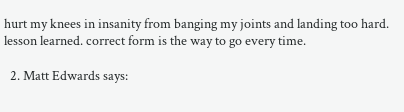hurt my knees in insanity from banging my joints and landing too hard. lesson learned. correct form is the way to go every time.

  2. Matt Edwards says: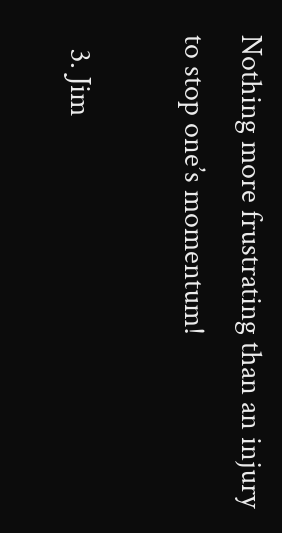Nothing more frustrating than an injury to stop one’s momentum!

  3. Jim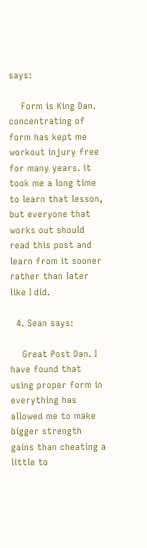says:

    Form is King Dan. concentrating of form has kept me workout injury free for many years. it took me a long time to learn that lesson, but everyone that works out should read this post and learn from it sooner rather than later like I did.

  4. Sean says:

    Great Post Dan. I have found that using proper form in everything has allowed me to make bigger strength gains than cheating a little to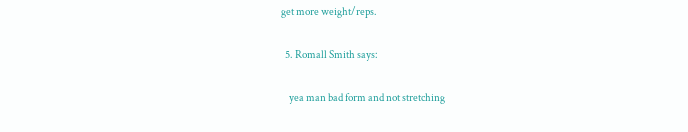get more weight/reps.

  5. Romall Smith says:

    yea man bad form and not stretching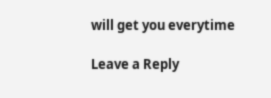will get you everytime

Leave a Reply